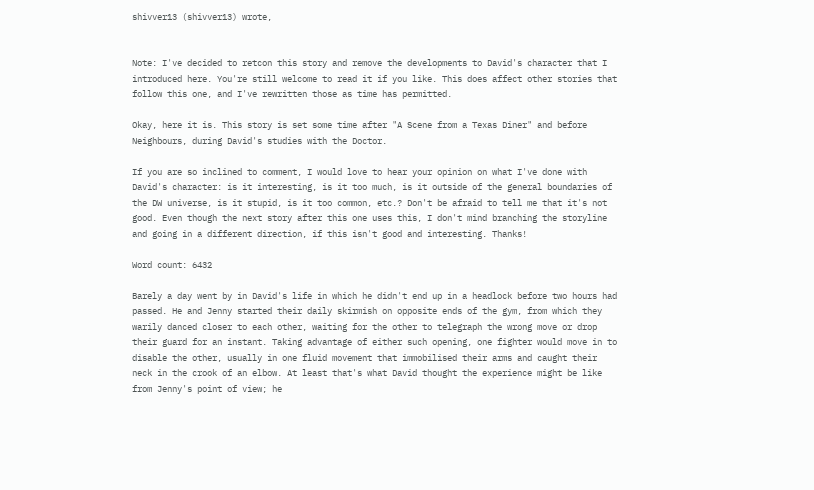shivver13 (shivver13) wrote,


Note: I've decided to retcon this story and remove the developments to David's character that I introduced here. You're still welcome to read it if you like. This does affect other stories that follow this one, and I've rewritten those as time has permitted.

Okay, here it is. This story is set some time after "A Scene from a Texas Diner" and before Neighbours, during David's studies with the Doctor.

If you are so inclined to comment, I would love to hear your opinion on what I've done with David's character: is it interesting, is it too much, is it outside of the general boundaries of the DW universe, is it stupid, is it too common, etc.? Don't be afraid to tell me that it's not good. Even though the next story after this one uses this, I don't mind branching the storyline and going in a different direction, if this isn't good and interesting. Thanks!

Word count: 6432

Barely a day went by in David's life in which he didn't end up in a headlock before two hours had passed. He and Jenny started their daily skirmish on opposite ends of the gym, from which they warily danced closer to each other, waiting for the other to telegraph the wrong move or drop their guard for an instant. Taking advantage of either such opening, one fighter would move in to disable the other, usually in one fluid movement that immobilised their arms and caught their neck in the crook of an elbow. At least that's what David thought the experience might be like from Jenny's point of view; he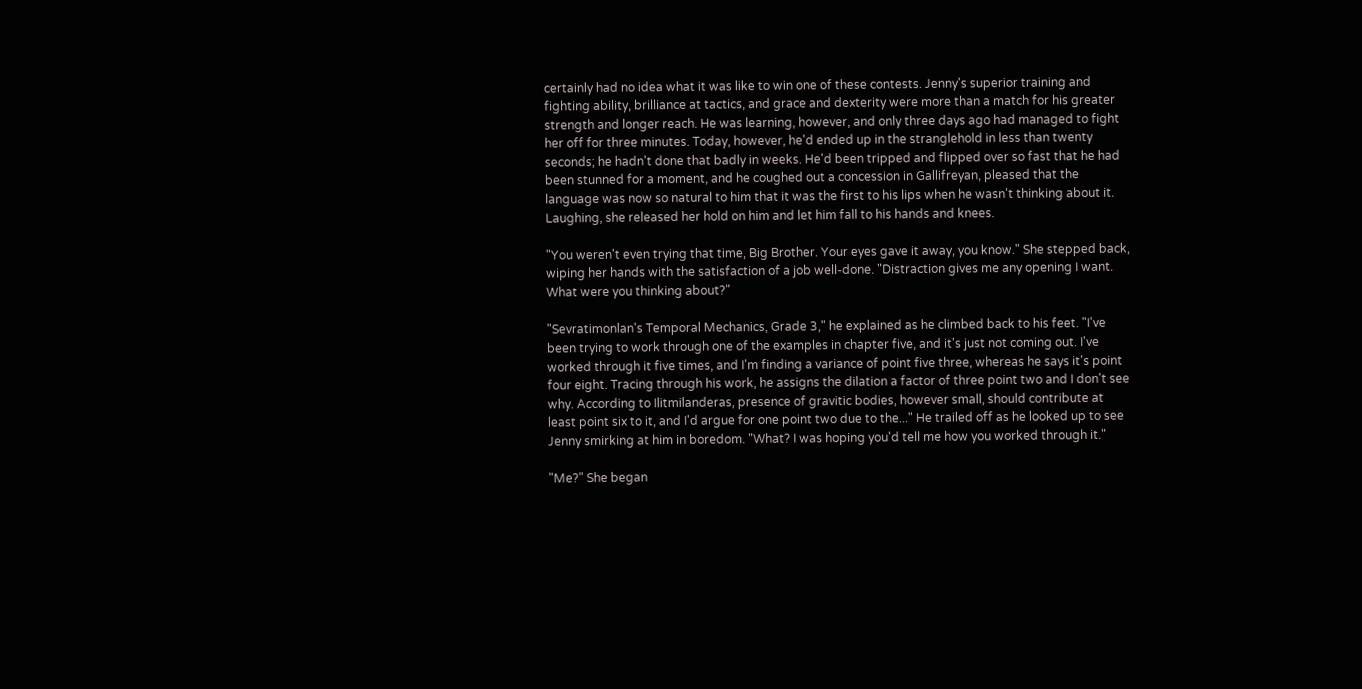certainly had no idea what it was like to win one of these contests. Jenny's superior training and fighting ability, brilliance at tactics, and grace and dexterity were more than a match for his greater strength and longer reach. He was learning, however, and only three days ago had managed to fight her off for three minutes. Today, however, he'd ended up in the stranglehold in less than twenty seconds; he hadn't done that badly in weeks. He'd been tripped and flipped over so fast that he had been stunned for a moment, and he coughed out a concession in Gallifreyan, pleased that the language was now so natural to him that it was the first to his lips when he wasn't thinking about it. Laughing, she released her hold on him and let him fall to his hands and knees.

"You weren't even trying that time, Big Brother. Your eyes gave it away, you know." She stepped back, wiping her hands with the satisfaction of a job well-done. "Distraction gives me any opening I want. What were you thinking about?"

"Sevratimonlan's Temporal Mechanics, Grade 3," he explained as he climbed back to his feet. "I've been trying to work through one of the examples in chapter five, and it's just not coming out. I've worked through it five times, and I'm finding a variance of point five three, whereas he says it's point four eight. Tracing through his work, he assigns the dilation a factor of three point two and I don't see why. According to Ilitmilanderas, presence of gravitic bodies, however small, should contribute at least point six to it, and I'd argue for one point two due to the..." He trailed off as he looked up to see Jenny smirking at him in boredom. "What? I was hoping you'd tell me how you worked through it."

"Me?" She began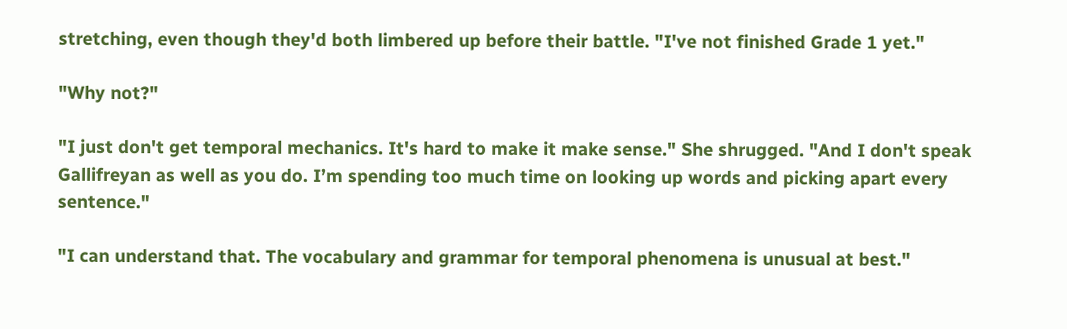stretching, even though they'd both limbered up before their battle. "I've not finished Grade 1 yet."

"Why not?"

"I just don't get temporal mechanics. It's hard to make it make sense." She shrugged. "And I don't speak Gallifreyan as well as you do. I’m spending too much time on looking up words and picking apart every sentence."

"I can understand that. The vocabulary and grammar for temporal phenomena is unusual at best."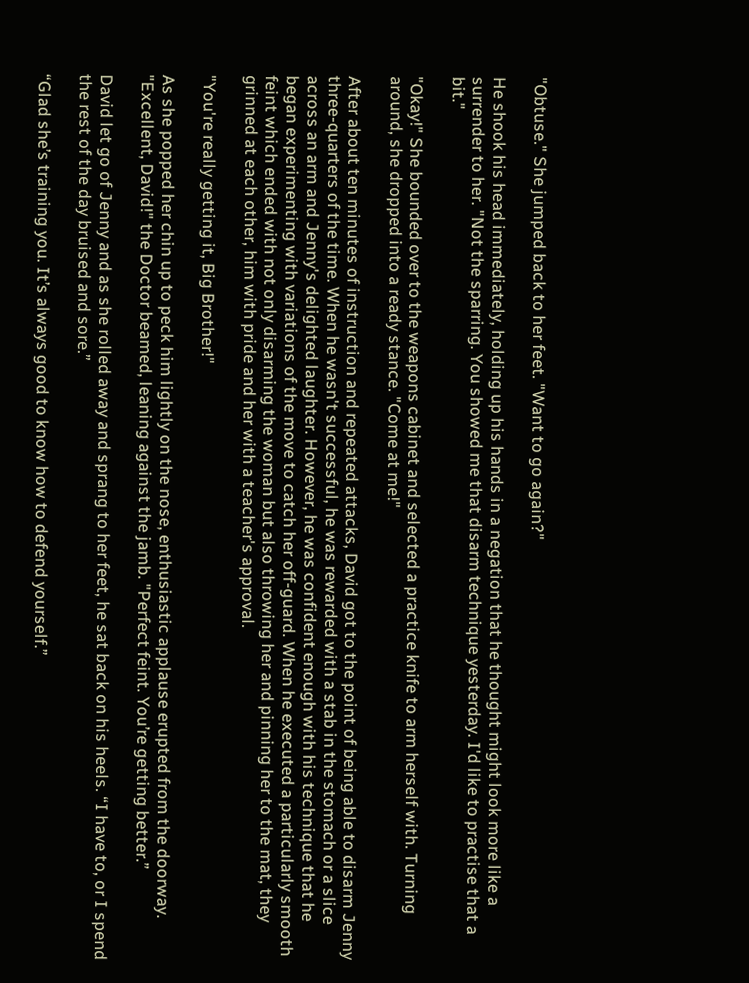"Obtuse." She jumped back to her feet. "Want to go again?"

He shook his head immediately, holding up his hands in a negation that he thought might look more like a surrender to her. "Not the sparring. You showed me that disarm technique yesterday. I'd like to practise that a bit."

"Okay!" She bounded over to the weapons cabinet and selected a practice knife to arm herself with. Turning around, she dropped into a ready stance. "Come at me!"

After about ten minutes of instruction and repeated attacks, David got to the point of being able to disarm Jenny three-quarters of the time. When he wasn't successful, he was rewarded with a stab in the stomach or a slice across an arm and Jenny's delighted laughter. However, he was confident enough with his technique that he began experimenting with variations of the move to catch her off-guard. When he executed a particularly smooth feint which ended with not only disarming the woman but also throwing her and pinning her to the mat, they grinned at each other, him with pride and her with a teacher's approval.

"You're really getting it, Big Brother!"

As she popped her chin up to peck him lightly on the nose, enthusiastic applause erupted from the doorway. "Excellent, David!" the Doctor beamed, leaning against the jamb. "Perfect feint. You’re getting better.”

David let go of Jenny and as she rolled away and sprang to her feet, he sat back on his heels. “I have to, or I spend the rest of the day bruised and sore.”

“Glad she’s training you. It’s always good to know how to defend yourself.”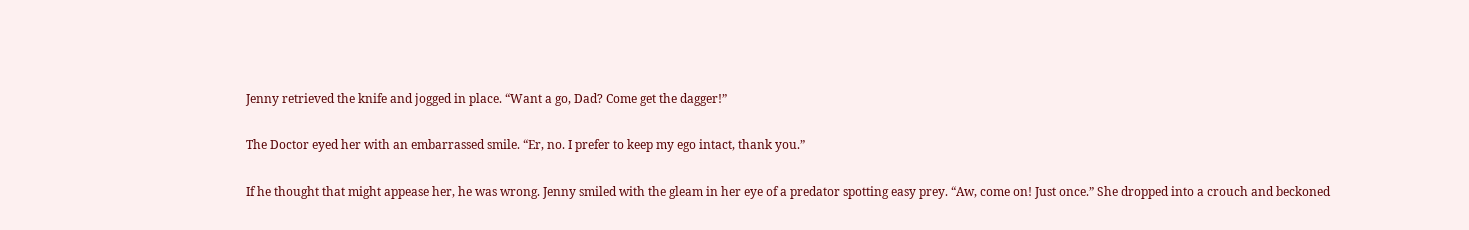Jenny retrieved the knife and jogged in place. “Want a go, Dad? Come get the dagger!”

The Doctor eyed her with an embarrassed smile. “Er, no. I prefer to keep my ego intact, thank you.”

If he thought that might appease her, he was wrong. Jenny smiled with the gleam in her eye of a predator spotting easy prey. “Aw, come on! Just once.” She dropped into a crouch and beckoned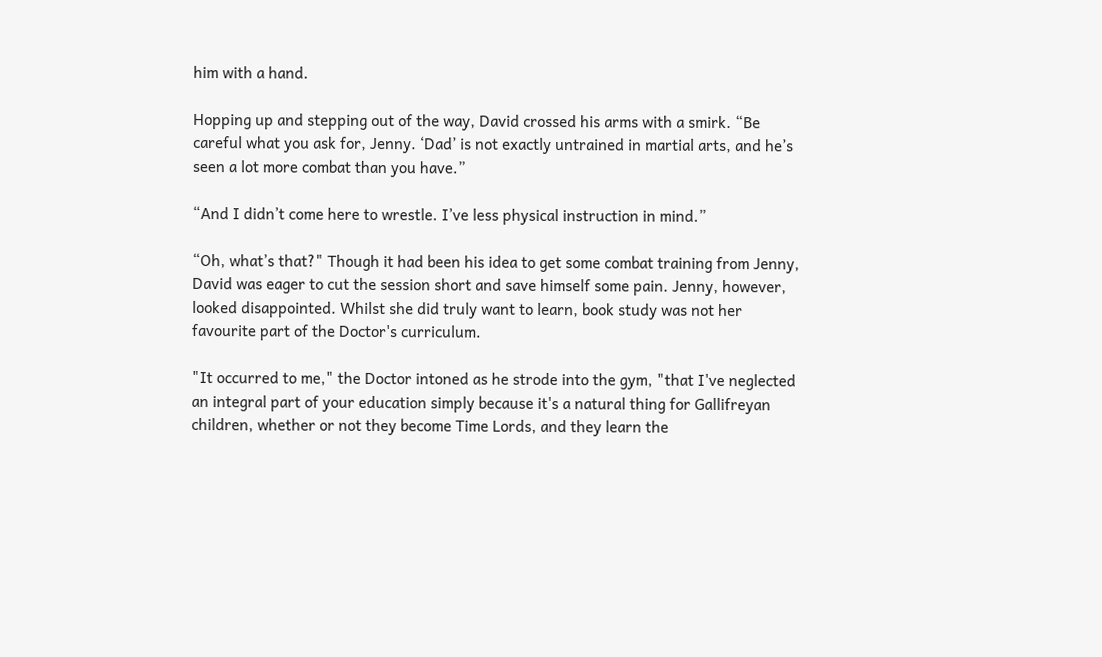him with a hand.

Hopping up and stepping out of the way, David crossed his arms with a smirk. “Be careful what you ask for, Jenny. ‘Dad’ is not exactly untrained in martial arts, and he’s seen a lot more combat than you have.”

“And I didn’t come here to wrestle. I’ve less physical instruction in mind.”

“Oh, what’s that?" Though it had been his idea to get some combat training from Jenny, David was eager to cut the session short and save himself some pain. Jenny, however, looked disappointed. Whilst she did truly want to learn, book study was not her favourite part of the Doctor's curriculum.

"It occurred to me," the Doctor intoned as he strode into the gym, "that I've neglected an integral part of your education simply because it's a natural thing for Gallifreyan children, whether or not they become Time Lords, and they learn the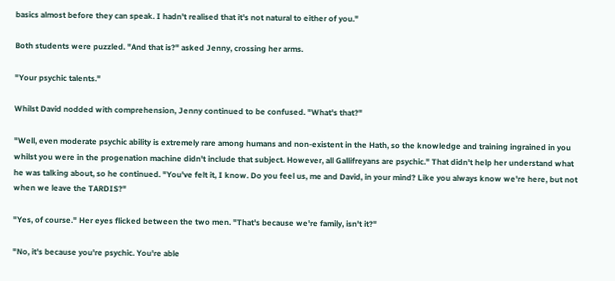basics almost before they can speak. I hadn't realised that it's not natural to either of you."

Both students were puzzled. "And that is?" asked Jenny, crossing her arms.

"Your psychic talents."

Whilst David nodded with comprehension, Jenny continued to be confused. "What's that?"

"Well, even moderate psychic ability is extremely rare among humans and non-existent in the Hath, so the knowledge and training ingrained in you whilst you were in the progenation machine didn't include that subject. However, all Gallifreyans are psychic." That didn't help her understand what he was talking about, so he continued. "You've felt it, I know. Do you feel us, me and David, in your mind? Like you always know we're here, but not when we leave the TARDIS?"

"Yes, of course." Her eyes flicked between the two men. "That's because we're family, isn't it?"

"No, it's because you're psychic. You're able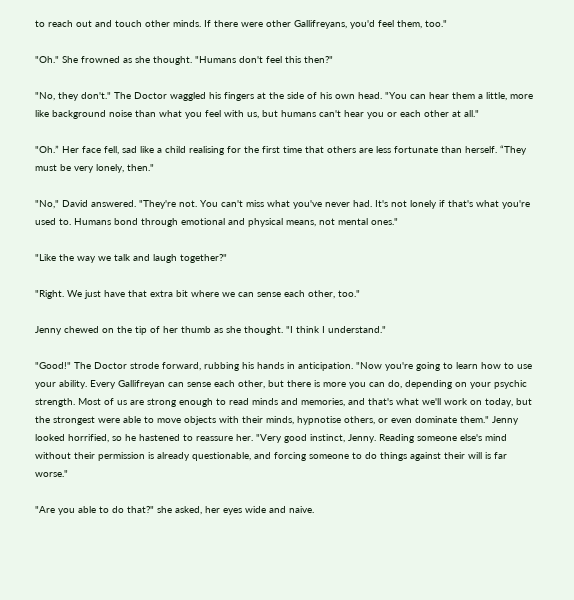to reach out and touch other minds. If there were other Gallifreyans, you'd feel them, too."

"Oh." She frowned as she thought. "Humans don't feel this then?"

"No, they don't." The Doctor waggled his fingers at the side of his own head. "You can hear them a little, more like background noise than what you feel with us, but humans can't hear you or each other at all."

"Oh.” Her face fell, sad like a child realising for the first time that others are less fortunate than herself. “They must be very lonely, then."

"No," David answered. "They're not. You can't miss what you've never had. It's not lonely if that's what you're used to. Humans bond through emotional and physical means, not mental ones."

"Like the way we talk and laugh together?"

"Right. We just have that extra bit where we can sense each other, too."

Jenny chewed on the tip of her thumb as she thought. "I think I understand."

"Good!" The Doctor strode forward, rubbing his hands in anticipation. "Now you're going to learn how to use your ability. Every Gallifreyan can sense each other, but there is more you can do, depending on your psychic strength. Most of us are strong enough to read minds and memories, and that's what we'll work on today, but the strongest were able to move objects with their minds, hypnotise others, or even dominate them." Jenny looked horrified, so he hastened to reassure her. "Very good instinct, Jenny. Reading someone else's mind without their permission is already questionable, and forcing someone to do things against their will is far worse."

"Are you able to do that?" she asked, her eyes wide and naive.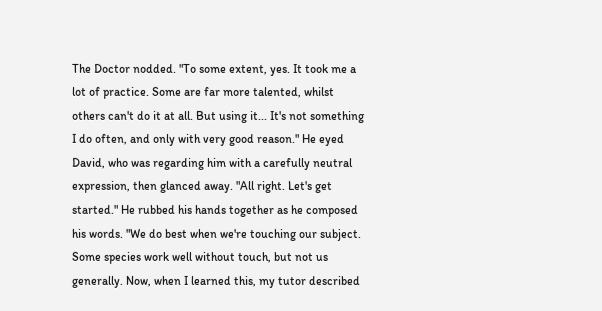The Doctor nodded. "To some extent, yes. It took me a lot of practice. Some are far more talented, whilst others can't do it at all. But using it... It's not something I do often, and only with very good reason." He eyed David, who was regarding him with a carefully neutral expression, then glanced away. "All right. Let's get started." He rubbed his hands together as he composed his words. "We do best when we're touching our subject. Some species work well without touch, but not us generally. Now, when I learned this, my tutor described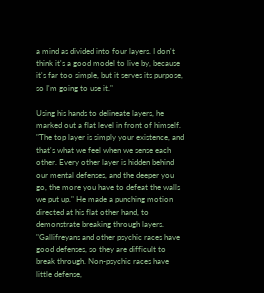a mind as divided into four layers. I don't think it's a good model to live by, because it's far too simple, but it serves its purpose, so I'm going to use it."

Using his hands to delineate layers, he marked out a flat level in front of himself. "The top layer is simply your existence, and that's what we feel when we sense each other. Every other layer is hidden behind our mental defenses, and the deeper you go, the more you have to defeat the walls we put up." He made a punching motion directed at his flat other hand, to demonstrate breaking through layers. "Gallifreyans and other psychic races have good defenses, so they are difficult to break through. Non-psychic races have little defense,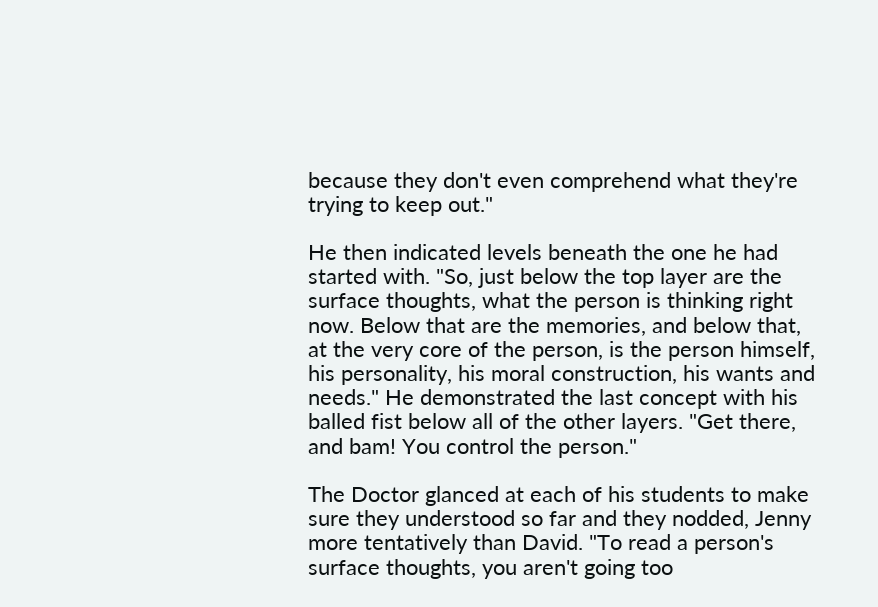because they don't even comprehend what they're trying to keep out."

He then indicated levels beneath the one he had started with. "So, just below the top layer are the surface thoughts, what the person is thinking right now. Below that are the memories, and below that, at the very core of the person, is the person himself, his personality, his moral construction, his wants and needs." He demonstrated the last concept with his balled fist below all of the other layers. "Get there, and bam! You control the person."

The Doctor glanced at each of his students to make sure they understood so far and they nodded, Jenny more tentatively than David. "To read a person's surface thoughts, you aren't going too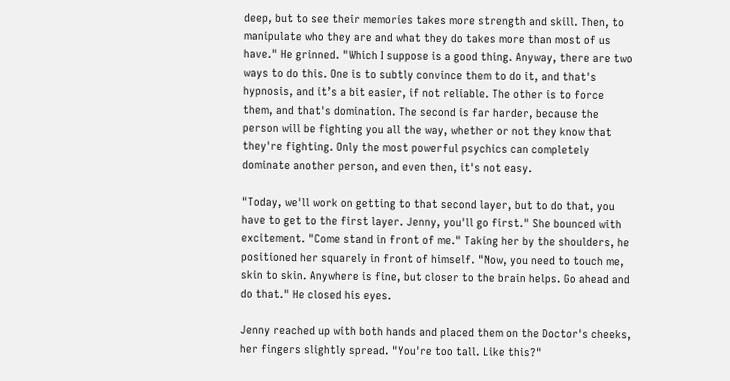deep, but to see their memories takes more strength and skill. Then, to manipulate who they are and what they do takes more than most of us have." He grinned. "Which I suppose is a good thing. Anyway, there are two ways to do this. One is to subtly convince them to do it, and that's hypnosis, and it’s a bit easier, if not reliable. The other is to force them, and that's domination. The second is far harder, because the person will be fighting you all the way, whether or not they know that they're fighting. Only the most powerful psychics can completely dominate another person, and even then, it's not easy.

"Today, we'll work on getting to that second layer, but to do that, you have to get to the first layer. Jenny, you'll go first." She bounced with excitement. "Come stand in front of me." Taking her by the shoulders, he positioned her squarely in front of himself. "Now, you need to touch me, skin to skin. Anywhere is fine, but closer to the brain helps. Go ahead and do that." He closed his eyes.

Jenny reached up with both hands and placed them on the Doctor's cheeks, her fingers slightly spread. "You're too tall. Like this?"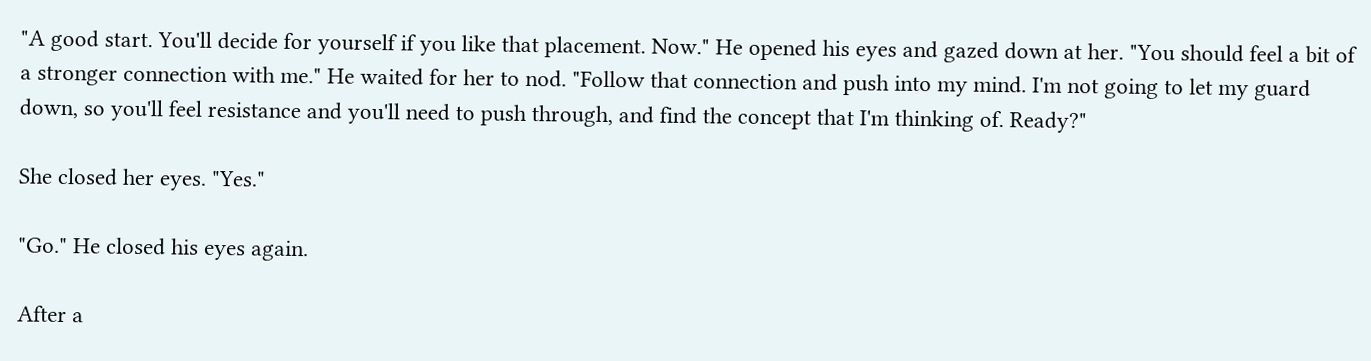"A good start. You'll decide for yourself if you like that placement. Now." He opened his eyes and gazed down at her. "You should feel a bit of a stronger connection with me." He waited for her to nod. "Follow that connection and push into my mind. I'm not going to let my guard down, so you'll feel resistance and you'll need to push through, and find the concept that I'm thinking of. Ready?"

She closed her eyes. "Yes."

"Go." He closed his eyes again.

After a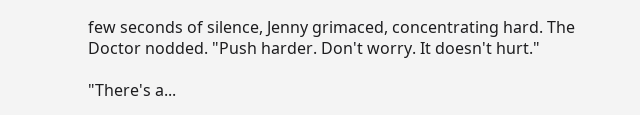few seconds of silence, Jenny grimaced, concentrating hard. The Doctor nodded. "Push harder. Don't worry. It doesn't hurt."

"There's a...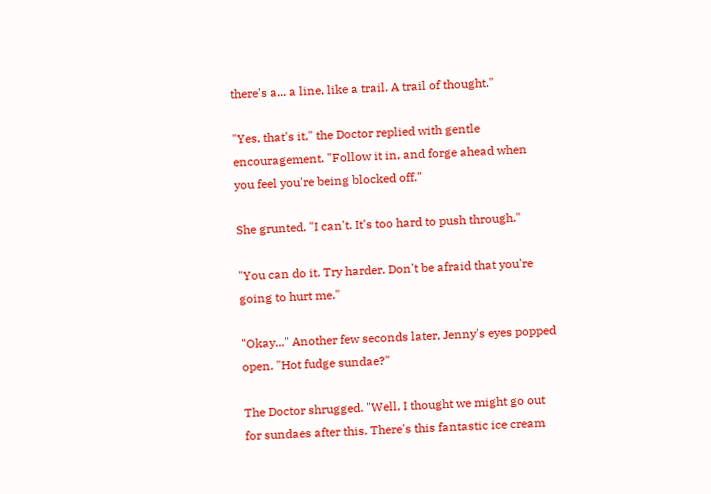there's a... a line, like a trail. A trail of thought."

"Yes, that's it," the Doctor replied with gentle encouragement. "Follow it in, and forge ahead when you feel you're being blocked off."

She grunted. "I can't. It's too hard to push through."

"You can do it. Try harder. Don't be afraid that you're going to hurt me."

"Okay..." Another few seconds later, Jenny's eyes popped open. "Hot fudge sundae?"

The Doctor shrugged. "Well, I thought we might go out for sundaes after this. There's this fantastic ice cream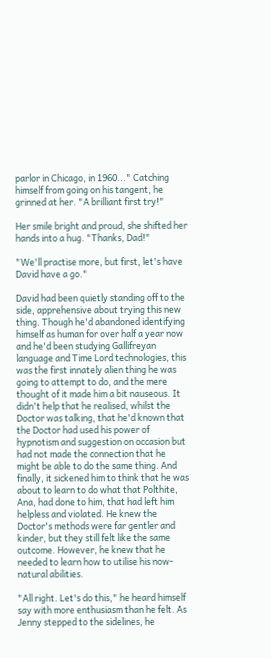parlor in Chicago, in 1960..." Catching himself from going on his tangent, he grinned at her. "A brilliant first try!"

Her smile bright and proud, she shifted her hands into a hug. "Thanks, Dad!"

"We'll practise more, but first, let's have David have a go."

David had been quietly standing off to the side, apprehensive about trying this new thing. Though he'd abandoned identifying himself as human for over half a year now and he'd been studying Gallifreyan language and Time Lord technologies, this was the first innately alien thing he was going to attempt to do, and the mere thought of it made him a bit nauseous. It didn't help that he realised, whilst the Doctor was talking, that he'd known that the Doctor had used his power of hypnotism and suggestion on occasion but had not made the connection that he might be able to do the same thing. And finally, it sickened him to think that he was about to learn to do what that Polthite, Ana, had done to him, that had left him helpless and violated. He knew the Doctor's methods were far gentler and kinder, but they still felt like the same outcome. However, he knew that he needed to learn how to utilise his now-natural abilities.

"All right. Let's do this," he heard himself say with more enthusiasm than he felt. As Jenny stepped to the sidelines, he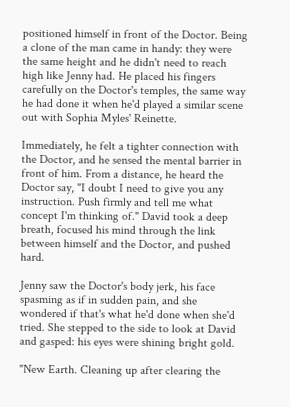positioned himself in front of the Doctor. Being a clone of the man came in handy: they were the same height and he didn't need to reach high like Jenny had. He placed his fingers carefully on the Doctor's temples, the same way he had done it when he'd played a similar scene out with Sophia Myles' Reinette.

Immediately, he felt a tighter connection with the Doctor, and he sensed the mental barrier in front of him. From a distance, he heard the Doctor say, "I doubt I need to give you any instruction. Push firmly and tell me what concept I'm thinking of." David took a deep breath, focused his mind through the link between himself and the Doctor, and pushed hard.

Jenny saw the Doctor's body jerk, his face spasming as if in sudden pain, and she wondered if that's what he'd done when she'd tried. She stepped to the side to look at David and gasped: his eyes were shining bright gold.

"New Earth. Cleaning up after clearing the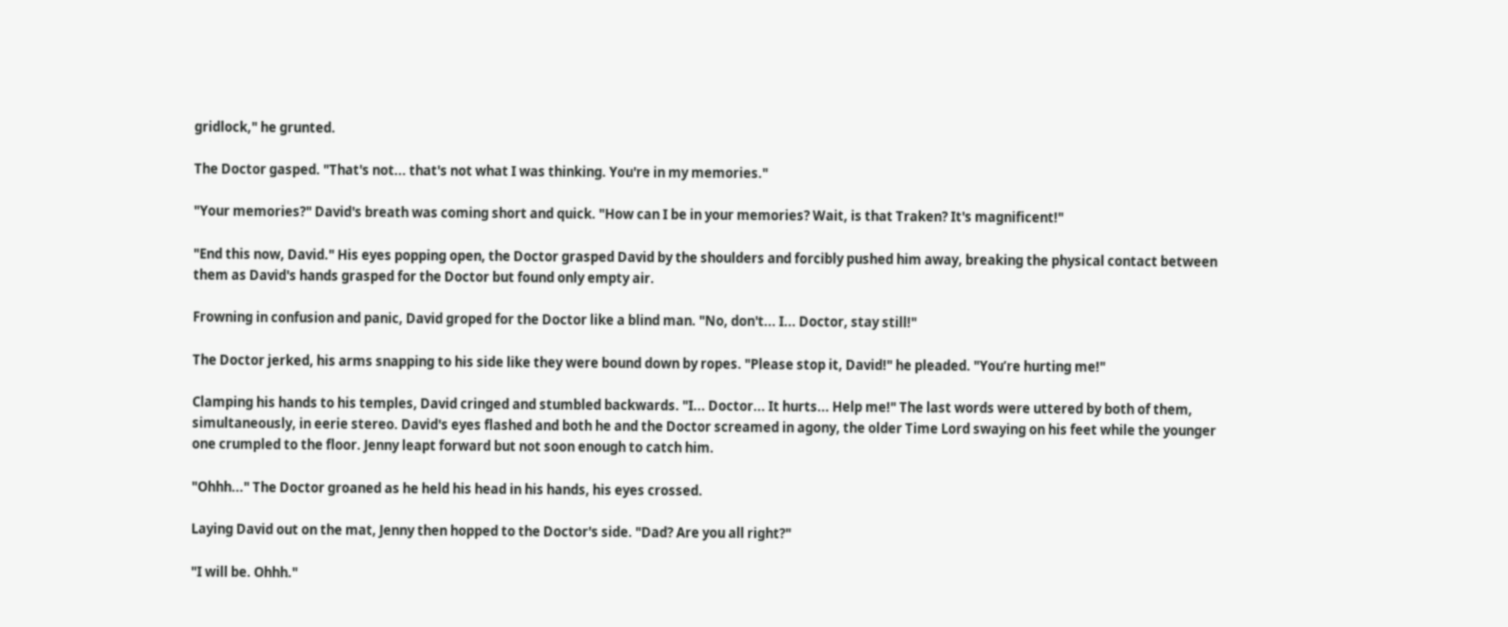gridlock," he grunted.

The Doctor gasped. "That's not... that's not what I was thinking. You're in my memories."

"Your memories?" David's breath was coming short and quick. "How can I be in your memories? Wait, is that Traken? It's magnificent!"

"End this now, David." His eyes popping open, the Doctor grasped David by the shoulders and forcibly pushed him away, breaking the physical contact between them as David's hands grasped for the Doctor but found only empty air.

Frowning in confusion and panic, David groped for the Doctor like a blind man. "No, don't... I... Doctor, stay still!"

The Doctor jerked, his arms snapping to his side like they were bound down by ropes. "Please stop it, David!" he pleaded. "You’re hurting me!"

Clamping his hands to his temples, David cringed and stumbled backwards. "I... Doctor... It hurts... Help me!" The last words were uttered by both of them, simultaneously, in eerie stereo. David's eyes flashed and both he and the Doctor screamed in agony, the older Time Lord swaying on his feet while the younger one crumpled to the floor. Jenny leapt forward but not soon enough to catch him.

"Ohhh..." The Doctor groaned as he held his head in his hands, his eyes crossed.

Laying David out on the mat, Jenny then hopped to the Doctor's side. "Dad? Are you all right?"

"I will be. Ohhh."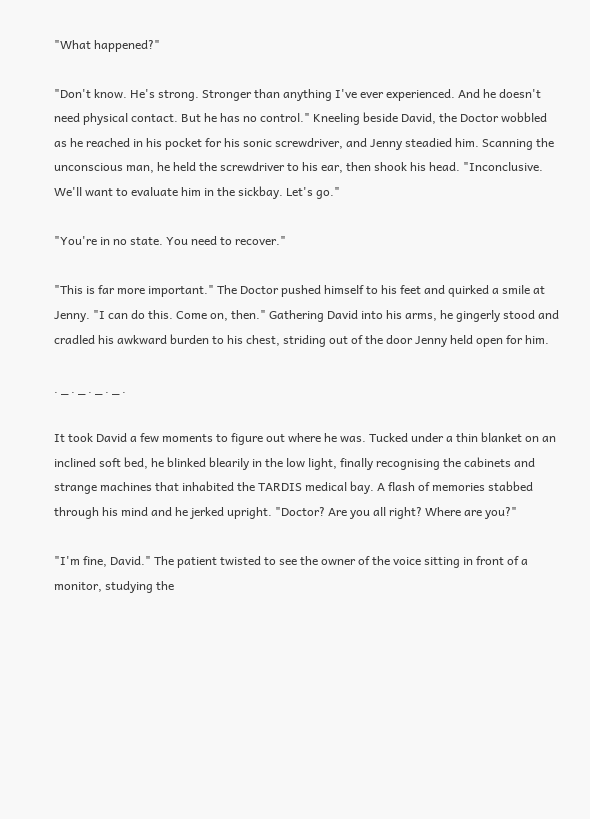"What happened?"

"Don't know. He's strong. Stronger than anything I've ever experienced. And he doesn't need physical contact. But he has no control." Kneeling beside David, the Doctor wobbled as he reached in his pocket for his sonic screwdriver, and Jenny steadied him. Scanning the unconscious man, he held the screwdriver to his ear, then shook his head. "Inconclusive. We'll want to evaluate him in the sickbay. Let's go."

"You're in no state. You need to recover."

"This is far more important." The Doctor pushed himself to his feet and quirked a smile at Jenny. "I can do this. Come on, then." Gathering David into his arms, he gingerly stood and cradled his awkward burden to his chest, striding out of the door Jenny held open for him.

. _ . _ . _ . _ .

It took David a few moments to figure out where he was. Tucked under a thin blanket on an inclined soft bed, he blinked blearily in the low light, finally recognising the cabinets and strange machines that inhabited the TARDIS medical bay. A flash of memories stabbed through his mind and he jerked upright. "Doctor? Are you all right? Where are you?"

"I'm fine, David." The patient twisted to see the owner of the voice sitting in front of a monitor, studying the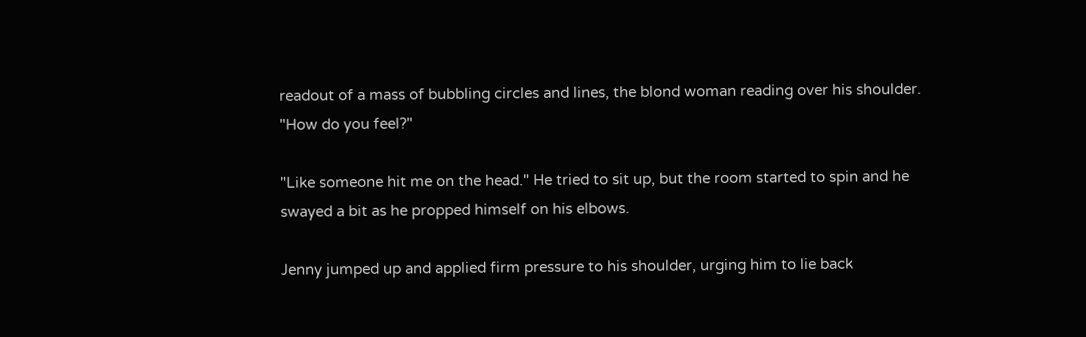readout of a mass of bubbling circles and lines, the blond woman reading over his shoulder. "How do you feel?"

"Like someone hit me on the head." He tried to sit up, but the room started to spin and he swayed a bit as he propped himself on his elbows.

Jenny jumped up and applied firm pressure to his shoulder, urging him to lie back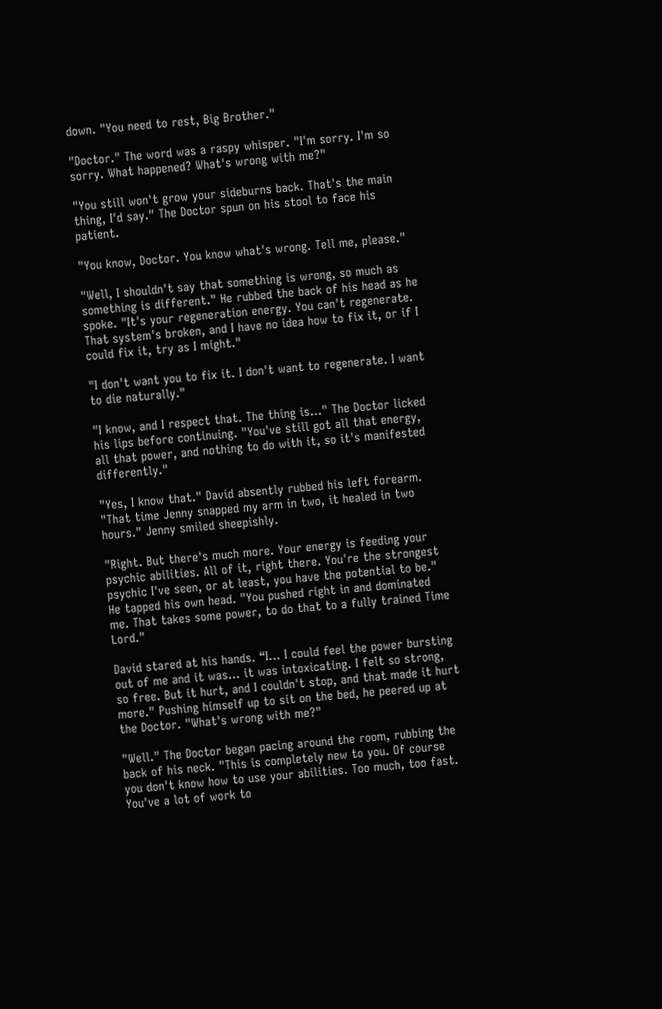down. "You need to rest, Big Brother."

"Doctor." The word was a raspy whisper. "I'm sorry. I'm so sorry. What happened? What's wrong with me?"

"You still won't grow your sideburns back. That's the main thing, I'd say." The Doctor spun on his stool to face his patient.

"You know, Doctor. You know what's wrong. Tell me, please."

"Well, I shouldn't say that something is wrong, so much as something is different." He rubbed the back of his head as he spoke. "It's your regeneration energy. You can't regenerate. That system's broken, and I have no idea how to fix it, or if I could fix it, try as I might."

"I don't want you to fix it. I don't want to regenerate. I want to die naturally."

"I know, and I respect that. The thing is..." The Doctor licked his lips before continuing. "You've still got all that energy, all that power, and nothing to do with it, so it's manifested differently."

"Yes, I know that." David absently rubbed his left forearm. "That time Jenny snapped my arm in two, it healed in two hours." Jenny smiled sheepishly.

"Right. But there's much more. Your energy is feeding your psychic abilities. All of it, right there. You're the strongest psychic I've seen, or at least, you have the potential to be." He tapped his own head. "You pushed right in and dominated me. That takes some power, to do that to a fully trained Time Lord."

David stared at his hands. “I... I could feel the power bursting out of me and it was… it was intoxicating. I felt so strong, so free. But it hurt, and I couldn't stop, and that made it hurt more." Pushing himself up to sit on the bed, he peered up at the Doctor. "What's wrong with me?"

"Well." The Doctor began pacing around the room, rubbing the back of his neck. "This is completely new to you. Of course you don't know how to use your abilities. Too much, too fast. You've a lot of work to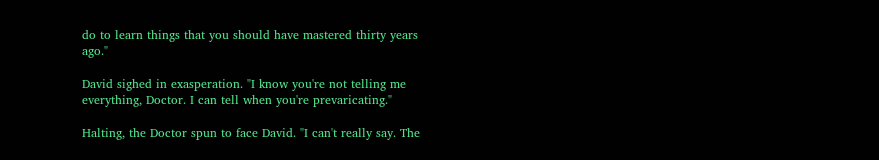do to learn things that you should have mastered thirty years ago."

David sighed in exasperation. "I know you're not telling me everything, Doctor. I can tell when you're prevaricating."

Halting, the Doctor spun to face David. "I can't really say. The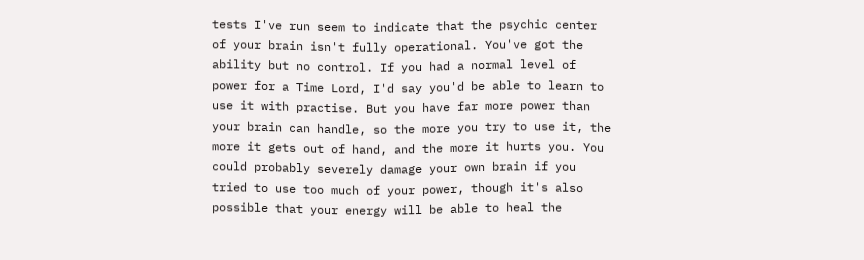tests I've run seem to indicate that the psychic center of your brain isn't fully operational. You've got the ability but no control. If you had a normal level of power for a Time Lord, I'd say you'd be able to learn to use it with practise. But you have far more power than your brain can handle, so the more you try to use it, the more it gets out of hand, and the more it hurts you. You could probably severely damage your own brain if you tried to use too much of your power, though it's also possible that your energy will be able to heal the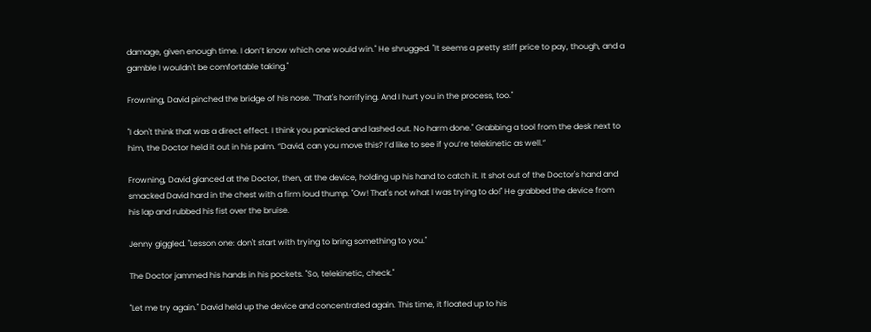damage, given enough time. I don’t know which one would win." He shrugged. "It seems a pretty stiff price to pay, though, and a gamble I wouldn't be comfortable taking."

Frowning, David pinched the bridge of his nose. "That's horrifying. And I hurt you in the process, too."

"I don't think that was a direct effect. I think you panicked and lashed out. No harm done." Grabbing a tool from the desk next to him, the Doctor held it out in his palm. “David, can you move this? I’d like to see if you’re telekinetic as well.”

Frowning, David glanced at the Doctor, then, at the device, holding up his hand to catch it. It shot out of the Doctor's hand and smacked David hard in the chest with a firm loud thump. "Ow! That's not what I was trying to do!" He grabbed the device from his lap and rubbed his fist over the bruise.

Jenny giggled. "Lesson one: don't start with trying to bring something to you."

The Doctor jammed his hands in his pockets. "So, telekinetic, check."

"Let me try again." David held up the device and concentrated again. This time, it floated up to his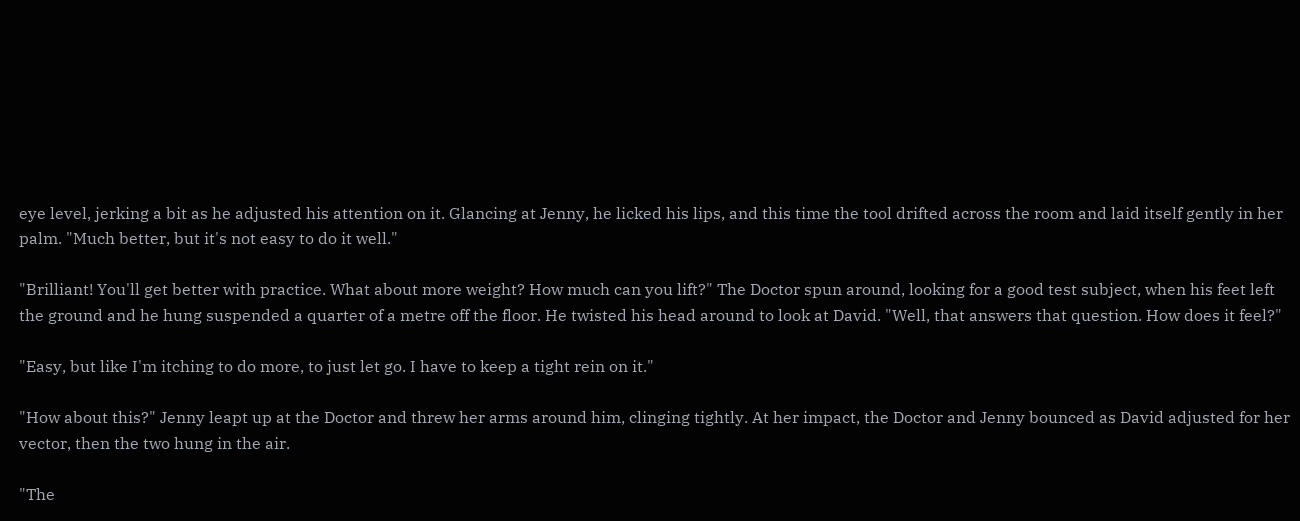eye level, jerking a bit as he adjusted his attention on it. Glancing at Jenny, he licked his lips, and this time the tool drifted across the room and laid itself gently in her palm. "Much better, but it's not easy to do it well."

"Brilliant! You'll get better with practice. What about more weight? How much can you lift?" The Doctor spun around, looking for a good test subject, when his feet left the ground and he hung suspended a quarter of a metre off the floor. He twisted his head around to look at David. "Well, that answers that question. How does it feel?"

"Easy, but like I'm itching to do more, to just let go. I have to keep a tight rein on it."

"How about this?" Jenny leapt up at the Doctor and threw her arms around him, clinging tightly. At her impact, the Doctor and Jenny bounced as David adjusted for her vector, then the two hung in the air.

"The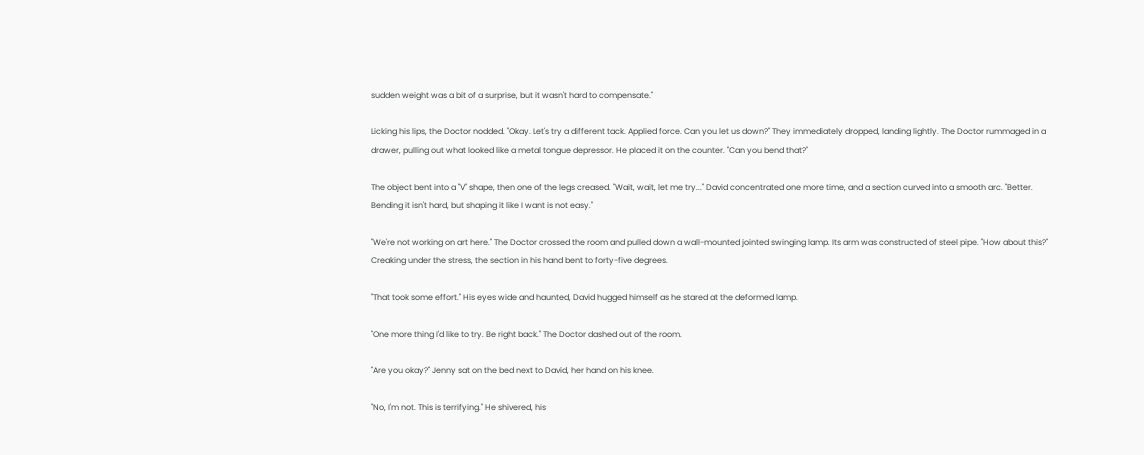sudden weight was a bit of a surprise, but it wasn't hard to compensate."

Licking his lips, the Doctor nodded. "Okay. Let's try a different tack. Applied force. Can you let us down?" They immediately dropped, landing lightly. The Doctor rummaged in a drawer, pulling out what looked like a metal tongue depressor. He placed it on the counter. "Can you bend that?"

The object bent into a "V" shape, then one of the legs creased. "Wait, wait, let me try..." David concentrated one more time, and a section curved into a smooth arc. "Better. Bending it isn't hard, but shaping it like I want is not easy."

"We're not working on art here." The Doctor crossed the room and pulled down a wall-mounted jointed swinging lamp. Its arm was constructed of steel pipe. "How about this?" Creaking under the stress, the section in his hand bent to forty-five degrees.

"That took some effort." His eyes wide and haunted, David hugged himself as he stared at the deformed lamp.

"One more thing I'd like to try. Be right back." The Doctor dashed out of the room.

"Are you okay?" Jenny sat on the bed next to David, her hand on his knee.

"No, I'm not. This is terrifying." He shivered, his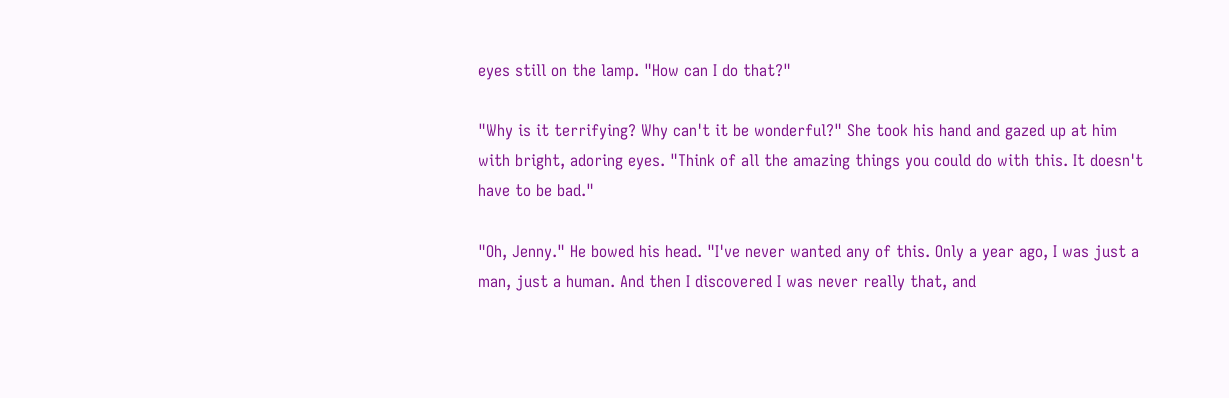eyes still on the lamp. "How can I do that?"

"Why is it terrifying? Why can't it be wonderful?" She took his hand and gazed up at him with bright, adoring eyes. "Think of all the amazing things you could do with this. It doesn't have to be bad."

"Oh, Jenny." He bowed his head. "I've never wanted any of this. Only a year ago, I was just a man, just a human. And then I discovered I was never really that, and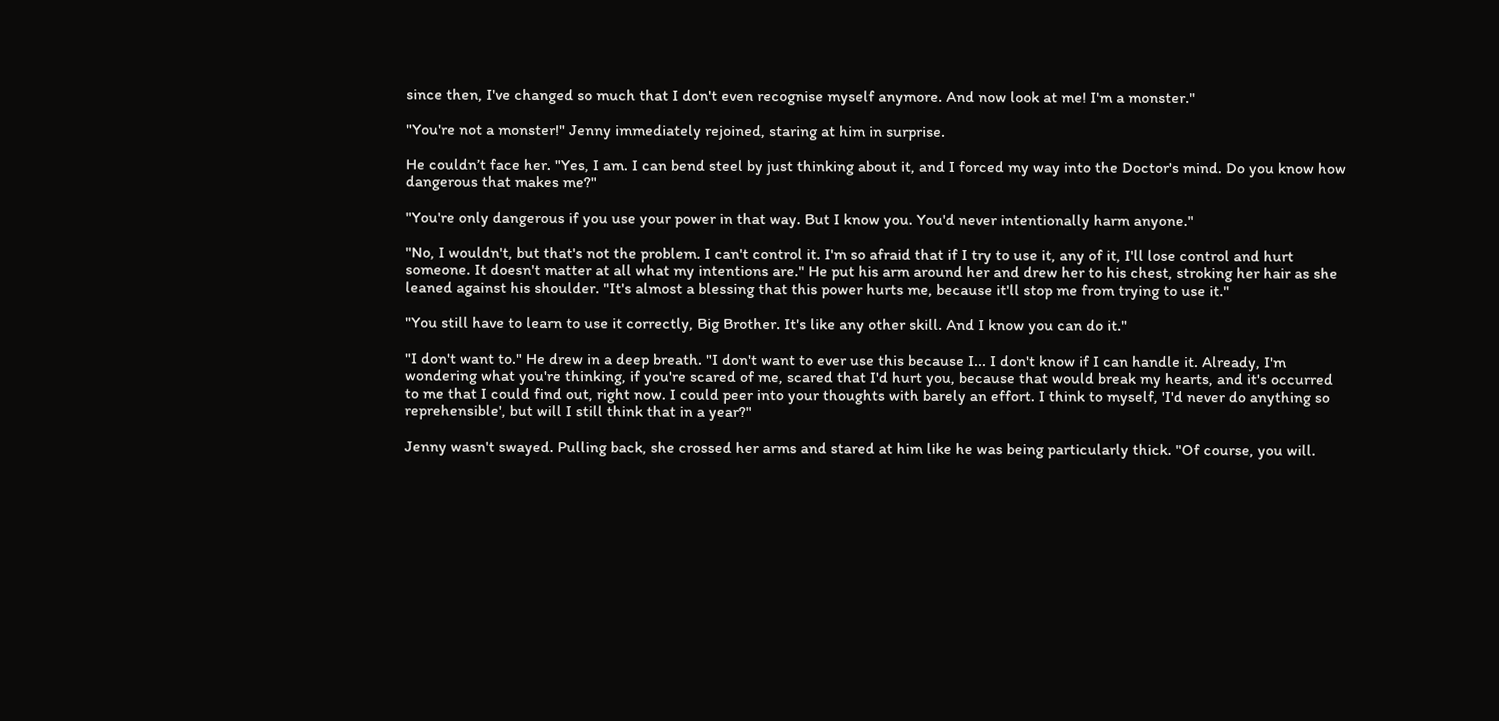since then, I've changed so much that I don't even recognise myself anymore. And now look at me! I'm a monster."

"You're not a monster!" Jenny immediately rejoined, staring at him in surprise.

He couldn’t face her. "Yes, I am. I can bend steel by just thinking about it, and I forced my way into the Doctor's mind. Do you know how dangerous that makes me?"

"You're only dangerous if you use your power in that way. But I know you. You'd never intentionally harm anyone."

"No, I wouldn't, but that's not the problem. I can't control it. I'm so afraid that if I try to use it, any of it, I'll lose control and hurt someone. It doesn't matter at all what my intentions are." He put his arm around her and drew her to his chest, stroking her hair as she leaned against his shoulder. "It's almost a blessing that this power hurts me, because it'll stop me from trying to use it."

"You still have to learn to use it correctly, Big Brother. It's like any other skill. And I know you can do it."

"I don't want to." He drew in a deep breath. "I don't want to ever use this because I... I don't know if I can handle it. Already, I'm wondering what you're thinking, if you're scared of me, scared that I'd hurt you, because that would break my hearts, and it's occurred to me that I could find out, right now. I could peer into your thoughts with barely an effort. I think to myself, 'I'd never do anything so reprehensible', but will I still think that in a year?"

Jenny wasn't swayed. Pulling back, she crossed her arms and stared at him like he was being particularly thick. "Of course, you will.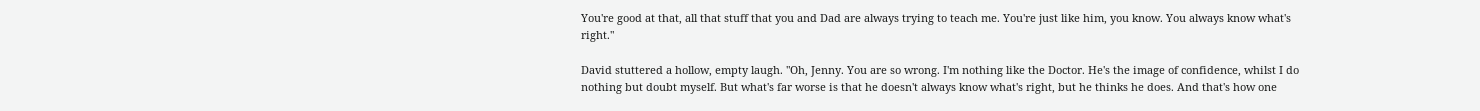You're good at that, all that stuff that you and Dad are always trying to teach me. You're just like him, you know. You always know what's right."

David stuttered a hollow, empty laugh. "Oh, Jenny. You are so wrong. I'm nothing like the Doctor. He's the image of confidence, whilst I do nothing but doubt myself. But what's far worse is that he doesn't always know what's right, but he thinks he does. And that's how one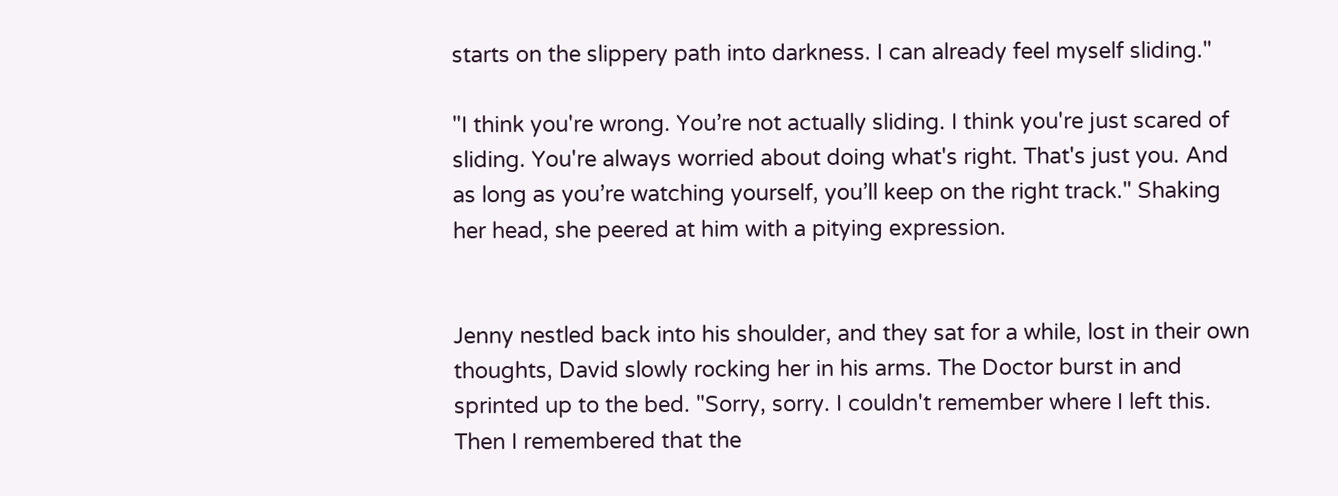starts on the slippery path into darkness. I can already feel myself sliding."

"I think you're wrong. You’re not actually sliding. I think you're just scared of sliding. You're always worried about doing what's right. That's just you. And as long as you’re watching yourself, you’ll keep on the right track." Shaking her head, she peered at him with a pitying expression.


Jenny nestled back into his shoulder, and they sat for a while, lost in their own thoughts, David slowly rocking her in his arms. The Doctor burst in and sprinted up to the bed. "Sorry, sorry. I couldn't remember where I left this. Then I remembered that the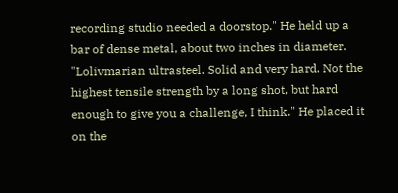recording studio needed a doorstop." He held up a bar of dense metal, about two inches in diameter. "Lolivmarian ultrasteel. Solid and very hard. Not the highest tensile strength by a long shot, but hard enough to give you a challenge, I think." He placed it on the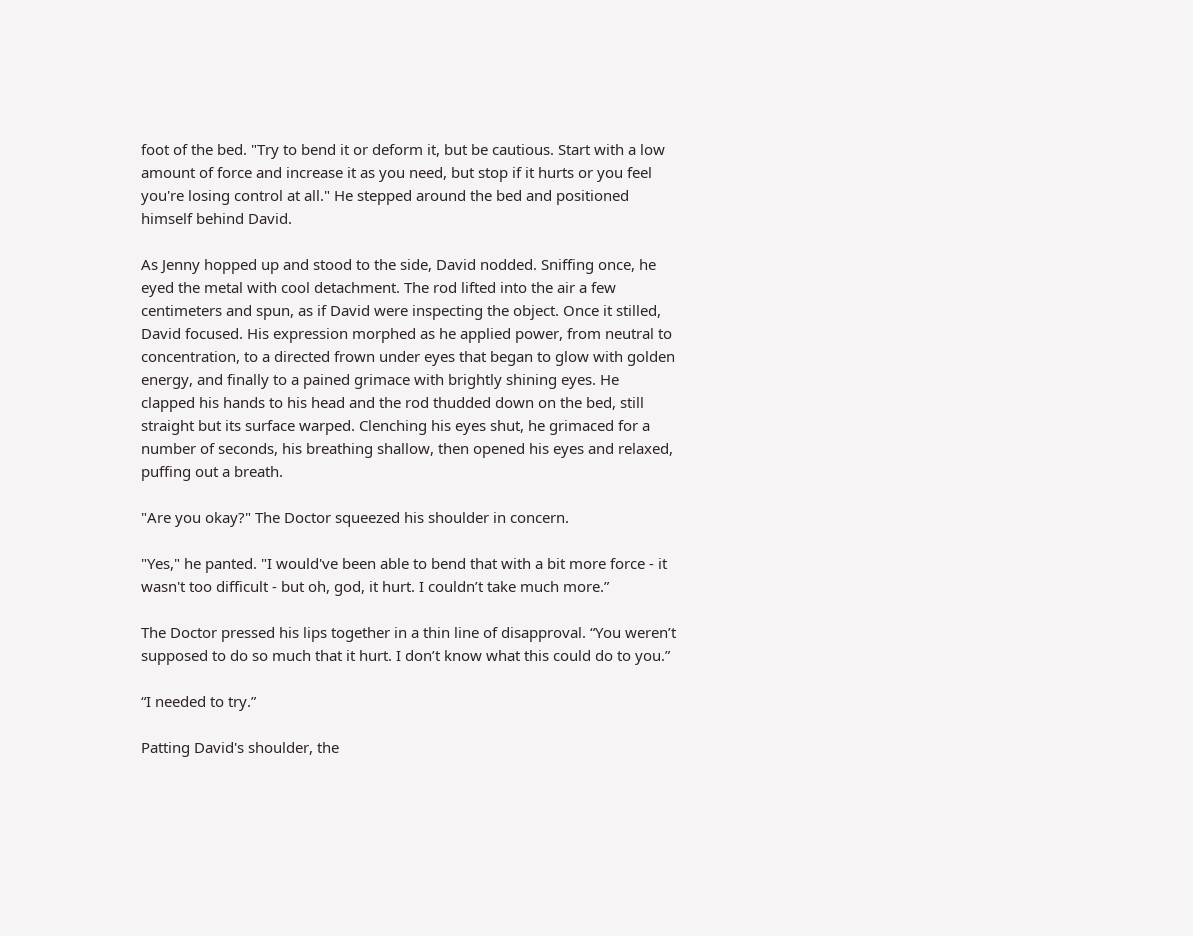foot of the bed. "Try to bend it or deform it, but be cautious. Start with a low amount of force and increase it as you need, but stop if it hurts or you feel you're losing control at all." He stepped around the bed and positioned himself behind David.

As Jenny hopped up and stood to the side, David nodded. Sniffing once, he eyed the metal with cool detachment. The rod lifted into the air a few centimeters and spun, as if David were inspecting the object. Once it stilled, David focused. His expression morphed as he applied power, from neutral to concentration, to a directed frown under eyes that began to glow with golden energy, and finally to a pained grimace with brightly shining eyes. He clapped his hands to his head and the rod thudded down on the bed, still straight but its surface warped. Clenching his eyes shut, he grimaced for a number of seconds, his breathing shallow, then opened his eyes and relaxed, puffing out a breath.

"Are you okay?" The Doctor squeezed his shoulder in concern.

"Yes," he panted. "I would've been able to bend that with a bit more force - it wasn't too difficult - but oh, god, it hurt. I couldn’t take much more.”

The Doctor pressed his lips together in a thin line of disapproval. “You weren’t supposed to do so much that it hurt. I don’t know what this could do to you.”

“I needed to try.”

Patting David's shoulder, the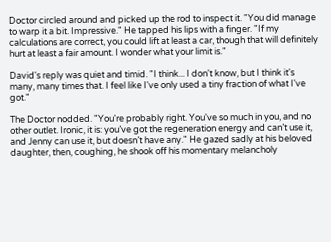Doctor circled around and picked up the rod to inspect it. "You did manage to warp it a bit. Impressive." He tapped his lips with a finger. "If my calculations are correct, you could lift at least a car, though that will definitely hurt at least a fair amount. I wonder what your limit is."

David's reply was quiet and timid. "I think... I don't know, but I think it's many, many times that. I feel like I've only used a tiny fraction of what I've got."

The Doctor nodded. "You're probably right. You've so much in you, and no other outlet. Ironic, it is: you’ve got the regeneration energy and can’t use it, and Jenny can use it, but doesn’t have any." He gazed sadly at his beloved daughter, then, coughing, he shook off his momentary melancholy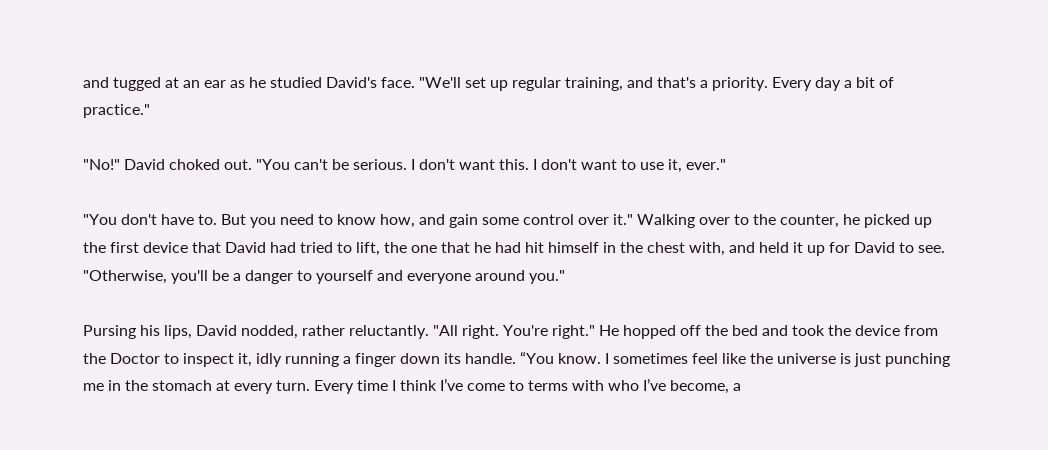and tugged at an ear as he studied David's face. "We'll set up regular training, and that's a priority. Every day a bit of practice."

"No!" David choked out. "You can't be serious. I don't want this. I don't want to use it, ever."

"You don't have to. But you need to know how, and gain some control over it." Walking over to the counter, he picked up the first device that David had tried to lift, the one that he had hit himself in the chest with, and held it up for David to see. "Otherwise, you'll be a danger to yourself and everyone around you."

Pursing his lips, David nodded, rather reluctantly. "All right. You're right." He hopped off the bed and took the device from the Doctor to inspect it, idly running a finger down its handle. “You know. I sometimes feel like the universe is just punching me in the stomach at every turn. Every time I think I’ve come to terms with who I’ve become, a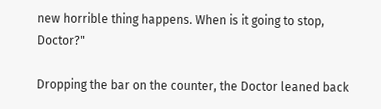new horrible thing happens. When is it going to stop, Doctor?"

Dropping the bar on the counter, the Doctor leaned back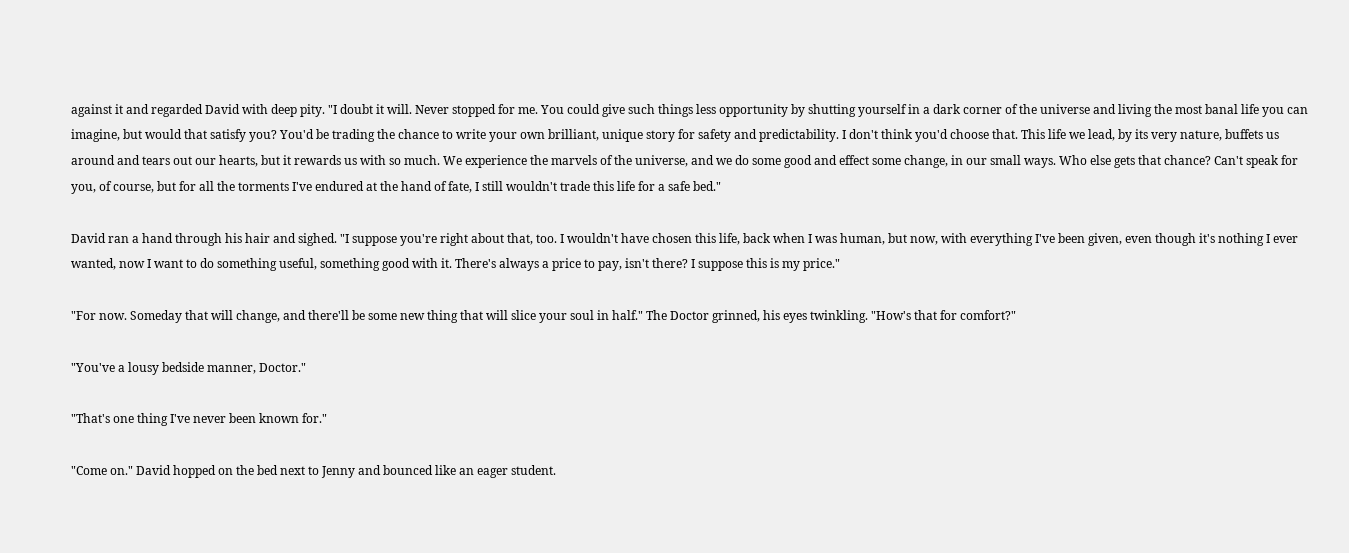against it and regarded David with deep pity. "I doubt it will. Never stopped for me. You could give such things less opportunity by shutting yourself in a dark corner of the universe and living the most banal life you can imagine, but would that satisfy you? You'd be trading the chance to write your own brilliant, unique story for safety and predictability. I don't think you'd choose that. This life we lead, by its very nature, buffets us around and tears out our hearts, but it rewards us with so much. We experience the marvels of the universe, and we do some good and effect some change, in our small ways. Who else gets that chance? Can't speak for you, of course, but for all the torments I've endured at the hand of fate, I still wouldn't trade this life for a safe bed."

David ran a hand through his hair and sighed. "I suppose you're right about that, too. I wouldn't have chosen this life, back when I was human, but now, with everything I've been given, even though it's nothing I ever wanted, now I want to do something useful, something good with it. There's always a price to pay, isn't there? I suppose this is my price."

"For now. Someday that will change, and there'll be some new thing that will slice your soul in half." The Doctor grinned, his eyes twinkling. "How's that for comfort?"

"You've a lousy bedside manner, Doctor."

"That's one thing I've never been known for."

"Come on." David hopped on the bed next to Jenny and bounced like an eager student.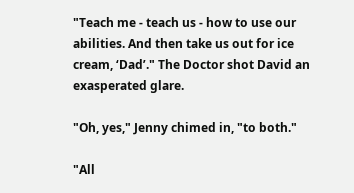"Teach me - teach us - how to use our abilities. And then take us out for ice cream, ‘Dad’." The Doctor shot David an exasperated glare.

"Oh, yes," Jenny chimed in, "to both."

"All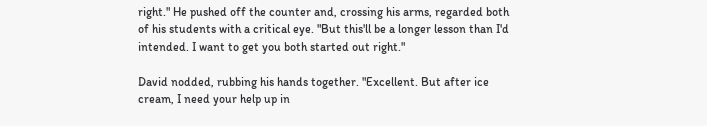right." He pushed off the counter and, crossing his arms, regarded both of his students with a critical eye. "But this'll be a longer lesson than I'd intended. I want to get you both started out right."

David nodded, rubbing his hands together. "Excellent. But after ice cream, I need your help up in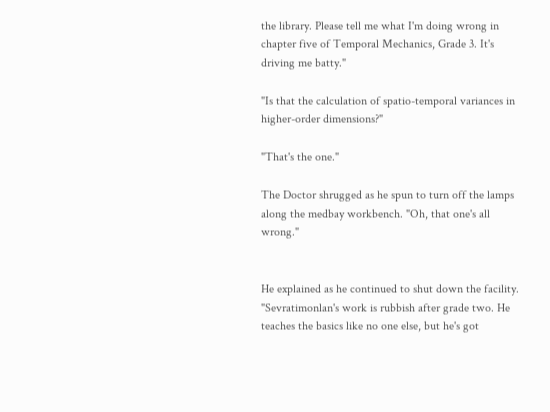the library. Please tell me what I'm doing wrong in chapter five of Temporal Mechanics, Grade 3. It's driving me batty."

"Is that the calculation of spatio-temporal variances in higher-order dimensions?"

"That's the one."

The Doctor shrugged as he spun to turn off the lamps along the medbay workbench. "Oh, that one's all wrong."


He explained as he continued to shut down the facility. "Sevratimonlan's work is rubbish after grade two. He teaches the basics like no one else, but he's got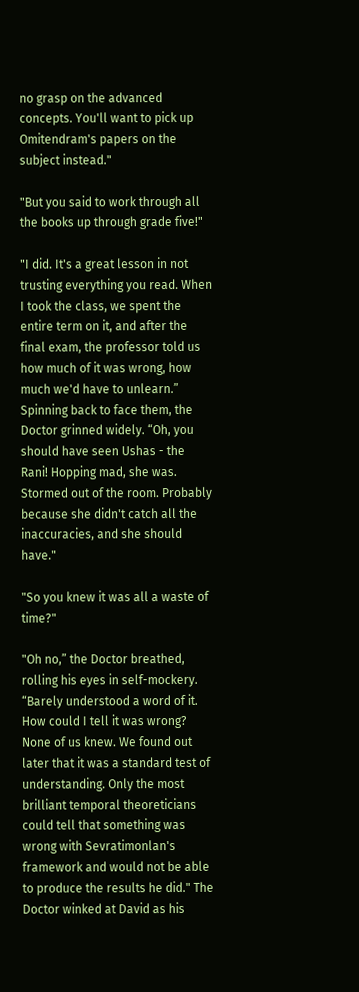no grasp on the advanced concepts. You'll want to pick up Omitendram's papers on the subject instead."

"But you said to work through all the books up through grade five!"

"I did. It's a great lesson in not trusting everything you read. When I took the class, we spent the entire term on it, and after the final exam, the professor told us how much of it was wrong, how much we'd have to unlearn.” Spinning back to face them, the Doctor grinned widely. “Oh, you should have seen Ushas - the Rani! Hopping mad, she was. Stormed out of the room. Probably because she didn't catch all the inaccuracies, and she should have."

"So you knew it was all a waste of time?"

"Oh no,” the Doctor breathed, rolling his eyes in self-mockery. “Barely understood a word of it. How could I tell it was wrong? None of us knew. We found out later that it was a standard test of understanding. Only the most brilliant temporal theoreticians could tell that something was wrong with Sevratimonlan's framework and would not be able to produce the results he did." The Doctor winked at David as his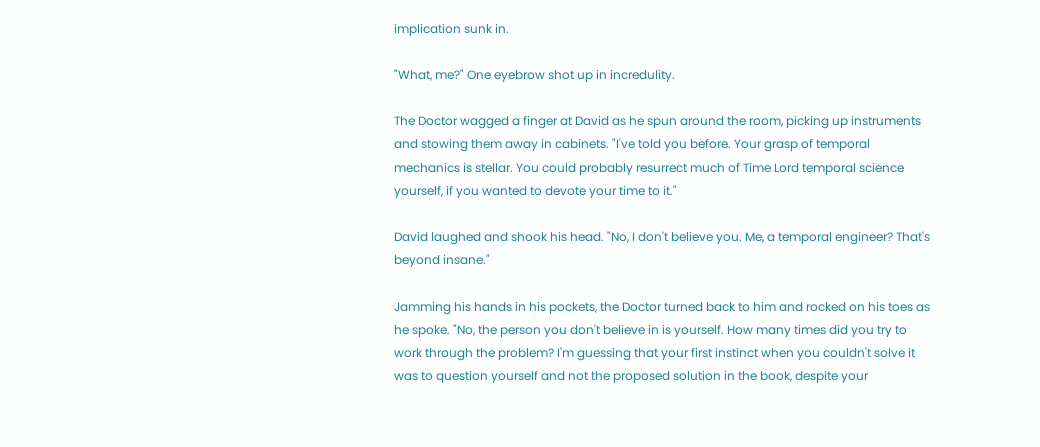implication sunk in.

"What, me?" One eyebrow shot up in incredulity.

The Doctor wagged a finger at David as he spun around the room, picking up instruments and stowing them away in cabinets. "I've told you before. Your grasp of temporal mechanics is stellar. You could probably resurrect much of Time Lord temporal science yourself, if you wanted to devote your time to it."

David laughed and shook his head. "No, I don't believe you. Me, a temporal engineer? That's beyond insane."

Jamming his hands in his pockets, the Doctor turned back to him and rocked on his toes as he spoke. "No, the person you don't believe in is yourself. How many times did you try to work through the problem? I'm guessing that your first instinct when you couldn't solve it was to question yourself and not the proposed solution in the book, despite your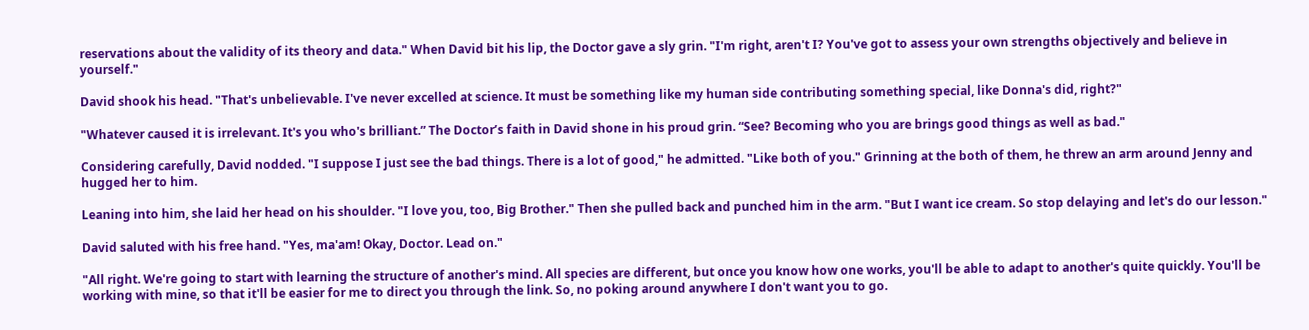reservations about the validity of its theory and data." When David bit his lip, the Doctor gave a sly grin. "I'm right, aren't I? You've got to assess your own strengths objectively and believe in yourself."

David shook his head. "That's unbelievable. I've never excelled at science. It must be something like my human side contributing something special, like Donna's did, right?"

"Whatever caused it is irrelevant. It's you who's brilliant.” The Doctor’s faith in David shone in his proud grin. “See? Becoming who you are brings good things as well as bad."

Considering carefully, David nodded. "I suppose I just see the bad things. There is a lot of good," he admitted. "Like both of you." Grinning at the both of them, he threw an arm around Jenny and hugged her to him.

Leaning into him, she laid her head on his shoulder. "I love you, too, Big Brother." Then she pulled back and punched him in the arm. "But I want ice cream. So stop delaying and let's do our lesson."

David saluted with his free hand. "Yes, ma'am! Okay, Doctor. Lead on."

"All right. We're going to start with learning the structure of another's mind. All species are different, but once you know how one works, you'll be able to adapt to another's quite quickly. You'll be working with mine, so that it'll be easier for me to direct you through the link. So, no poking around anywhere I don't want you to go.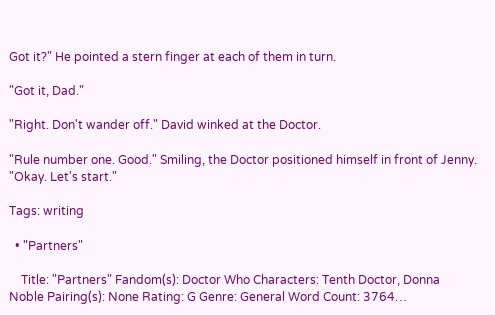Got it?" He pointed a stern finger at each of them in turn.

"Got it, Dad."

"Right. Don't wander off." David winked at the Doctor.

"Rule number one. Good." Smiling, the Doctor positioned himself in front of Jenny. "Okay. Let's start."

Tags: writing

  • "Partners"

    Title: "Partners" Fandom(s): Doctor Who Characters: Tenth Doctor, Donna Noble Pairing(s): None Rating: G Genre: General Word Count: 3764…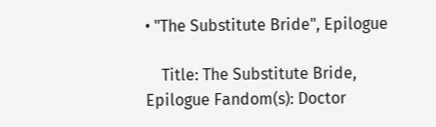• "The Substitute Bride", Epilogue

    Title: The Substitute Bride, Epilogue Fandom(s): Doctor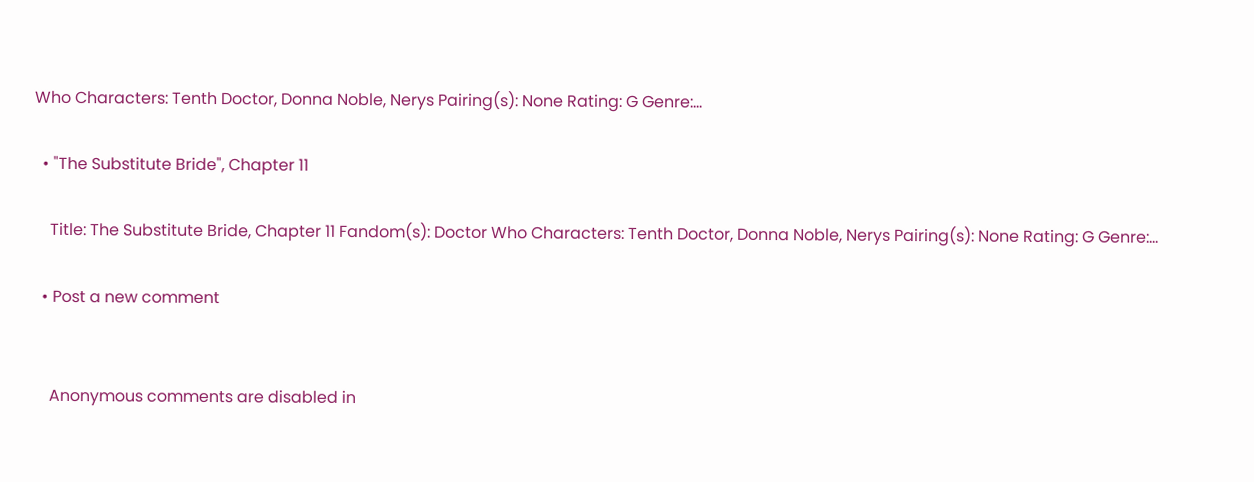Who Characters: Tenth Doctor, Donna Noble, Nerys Pairing(s): None Rating: G Genre:…

  • "The Substitute Bride", Chapter 11

    Title: The Substitute Bride, Chapter 11 Fandom(s): Doctor Who Characters: Tenth Doctor, Donna Noble, Nerys Pairing(s): None Rating: G Genre:…

  • Post a new comment


    Anonymous comments are disabled in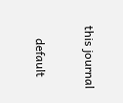this journal

    default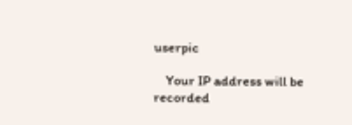userpic

    Your IP address will be recorded